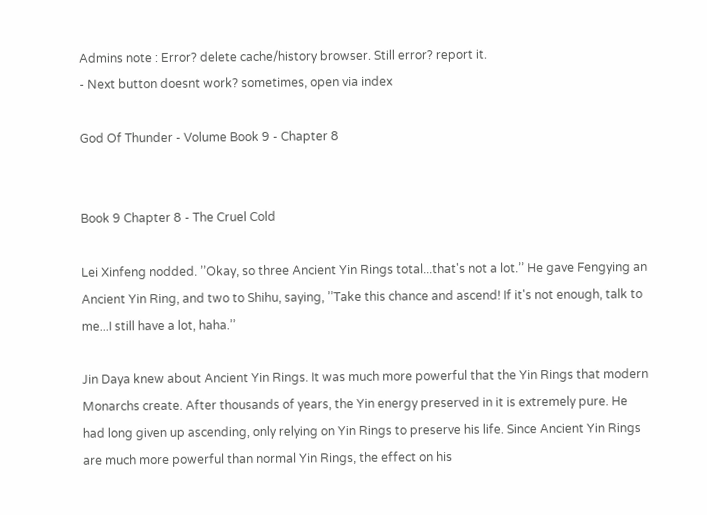Admins note : Error? delete cache/history browser. Still error? report it.
- Next button doesnt work? sometimes, open via index

God Of Thunder - Volume Book 9 - Chapter 8


Book 9 Chapter 8 - The Cruel Cold

Lei Xinfeng nodded. ’’Okay, so three Ancient Yin Rings total...that's not a lot.’’ He gave Fengying an Ancient Yin Ring, and two to Shihu, saying, ’’Take this chance and ascend! If it's not enough, talk to me...I still have a lot, haha.’’

Jin Daya knew about Ancient Yin Rings. It was much more powerful that the Yin Rings that modern Monarchs create. After thousands of years, the Yin energy preserved in it is extremely pure. He had long given up ascending, only relying on Yin Rings to preserve his life. Since Ancient Yin Rings are much more powerful than normal Yin Rings, the effect on his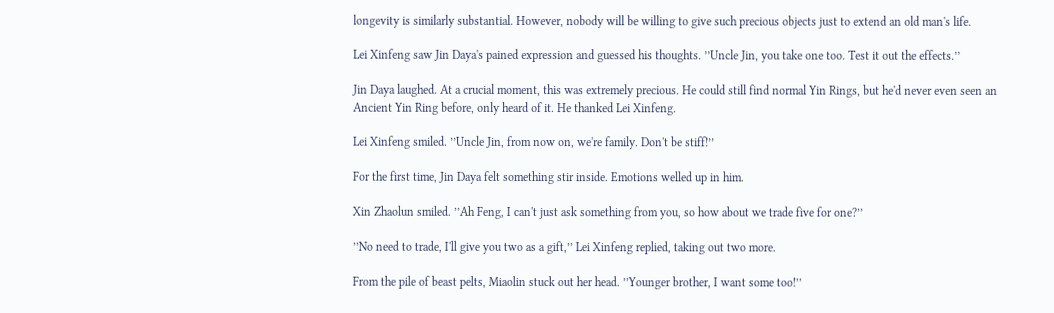longevity is similarly substantial. However, nobody will be willing to give such precious objects just to extend an old man's life.

Lei Xinfeng saw Jin Daya's pained expression and guessed his thoughts. ’’Uncle Jin, you take one too. Test it out the effects.’’

Jin Daya laughed. At a crucial moment, this was extremely precious. He could still find normal Yin Rings, but he'd never even seen an Ancient Yin Ring before, only heard of it. He thanked Lei Xinfeng.

Lei Xinfeng smiled. ’’Uncle Jin, from now on, we're family. Don't be stiff!’’

For the first time, Jin Daya felt something stir inside. Emotions welled up in him.

Xin Zhaolun smiled. ’’Ah Feng, I can't just ask something from you, so how about we trade five for one?’’

’’No need to trade, I'll give you two as a gift,’’ Lei Xinfeng replied, taking out two more.

From the pile of beast pelts, Miaolin stuck out her head. ’’Younger brother, I want some too!’’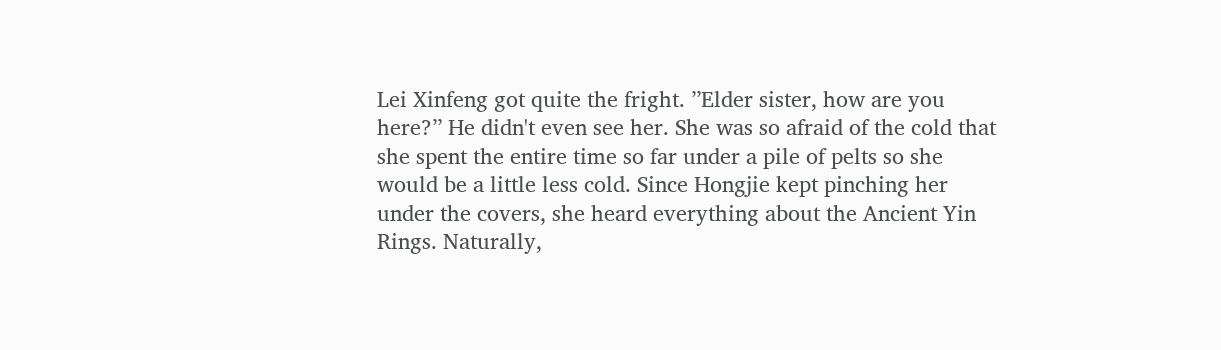Lei Xinfeng got quite the fright. ’’Elder sister, how are you here?’’ He didn't even see her. She was so afraid of the cold that she spent the entire time so far under a pile of pelts so she would be a little less cold. Since Hongjie kept pinching her under the covers, she heard everything about the Ancient Yin Rings. Naturally,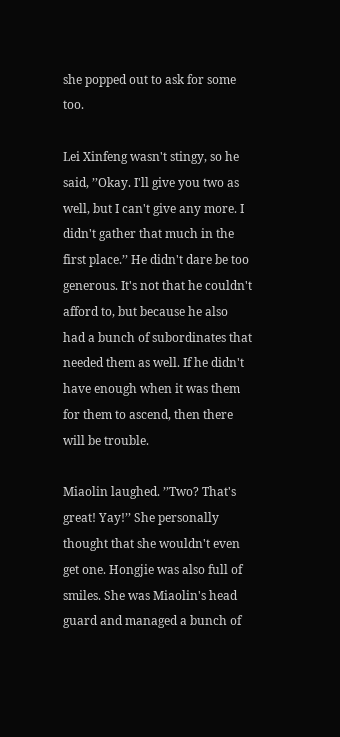she popped out to ask for some too.

Lei Xinfeng wasn't stingy, so he said, ’’Okay. I'll give you two as well, but I can't give any more. I didn't gather that much in the first place.’’ He didn't dare be too generous. It's not that he couldn't afford to, but because he also had a bunch of subordinates that needed them as well. If he didn't have enough when it was them for them to ascend, then there will be trouble.

Miaolin laughed. ’’Two? That's great! Yay!’’ She personally thought that she wouldn't even get one. Hongjie was also full of smiles. She was Miaolin's head guard and managed a bunch of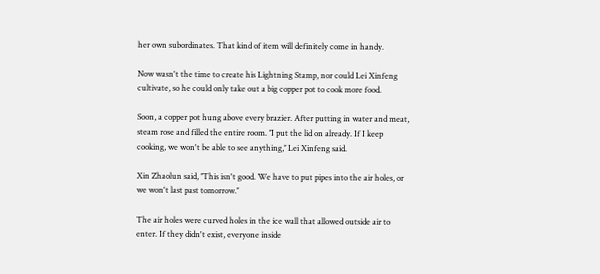her own subordinates. That kind of item will definitely come in handy.

Now wasn't the time to create his Lightning Stamp, nor could Lei Xinfeng cultivate, so he could only take out a big copper pot to cook more food.

Soon, a copper pot hung above every brazier. After putting in water and meat, steam rose and filled the entire room. ’’I put the lid on already. If I keep cooking, we won't be able to see anything,’’ Lei Xinfeng said.

Xin Zhaolun said, ’’This isn't good. We have to put pipes into the air holes, or we won't last past tomorrow.’’

The air holes were curved holes in the ice wall that allowed outside air to enter. If they didn't exist, everyone inside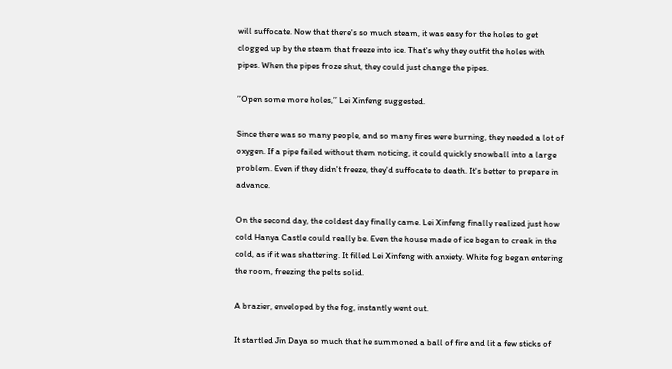will suffocate. Now that there's so much steam, it was easy for the holes to get clogged up by the steam that freeze into ice. That's why they outfit the holes with pipes. When the pipes froze shut, they could just change the pipes.

’’Open some more holes,’’ Lei Xinfeng suggested.

Since there was so many people, and so many fires were burning, they needed a lot of oxygen. If a pipe failed without them noticing, it could quickly snowball into a large problem. Even if they didn't freeze, they'd suffocate to death. It's better to prepare in advance.

On the second day, the coldest day finally came. Lei Xinfeng finally realized just how cold Hanya Castle could really be. Even the house made of ice began to creak in the cold, as if it was shattering. It filled Lei Xinfeng with anxiety. White fog began entering the room, freezing the pelts solid.

A brazier, enveloped by the fog, instantly went out.

It startled Jin Daya so much that he summoned a ball of fire and lit a few sticks of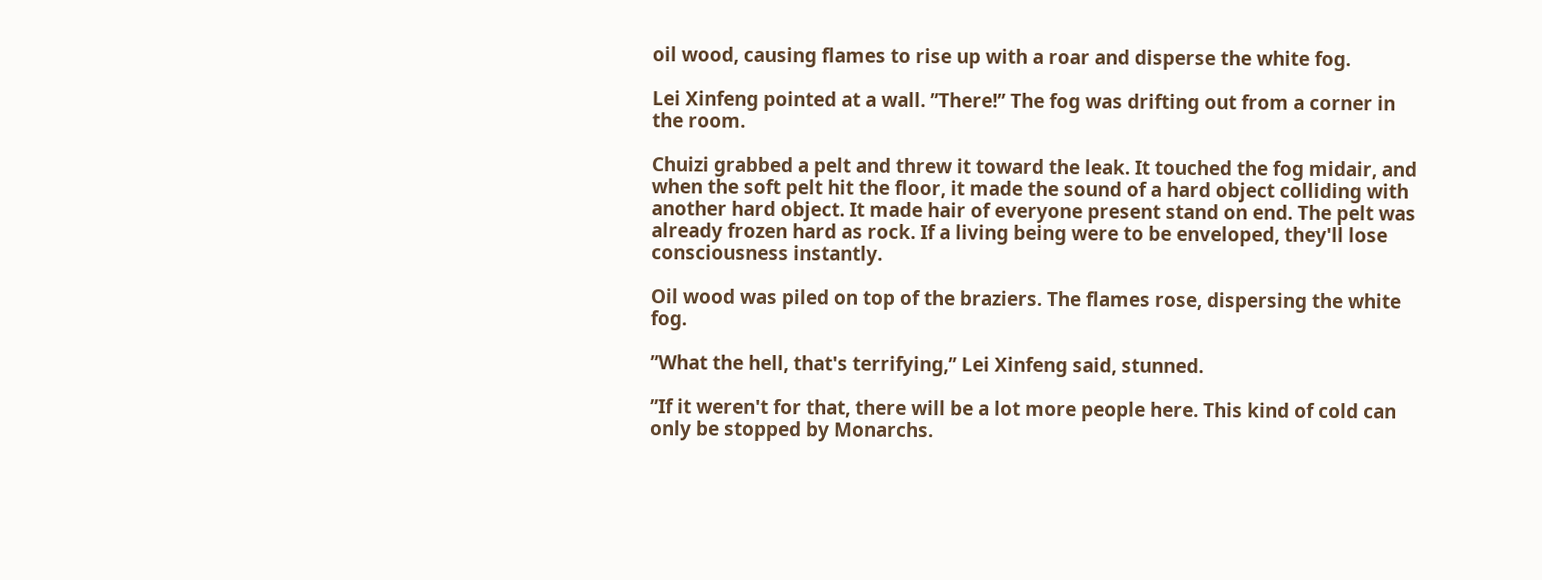oil wood, causing flames to rise up with a roar and disperse the white fog.

Lei Xinfeng pointed at a wall. ’’There!’’ The fog was drifting out from a corner in the room.

Chuizi grabbed a pelt and threw it toward the leak. It touched the fog midair, and when the soft pelt hit the floor, it made the sound of a hard object colliding with another hard object. It made hair of everyone present stand on end. The pelt was already frozen hard as rock. If a living being were to be enveloped, they'll lose consciousness instantly.

Oil wood was piled on top of the braziers. The flames rose, dispersing the white fog.

’’What the hell, that's terrifying,’’ Lei Xinfeng said, stunned.

’’If it weren't for that, there will be a lot more people here. This kind of cold can only be stopped by Monarchs.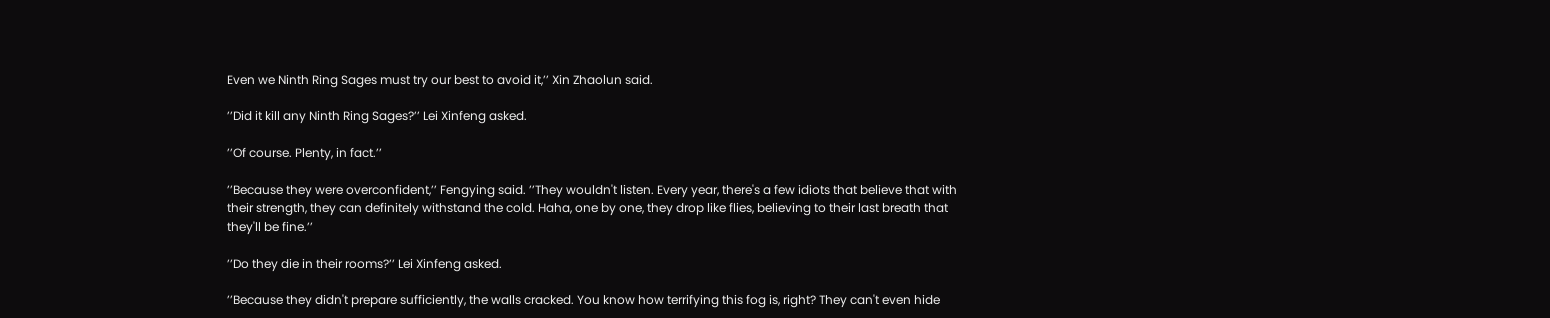Even we Ninth Ring Sages must try our best to avoid it,’’ Xin Zhaolun said.

’’Did it kill any Ninth Ring Sages?’’ Lei Xinfeng asked.

’’Of course. Plenty, in fact.’’

’’Because they were overconfident,’’ Fengying said. ’’They wouldn't listen. Every year, there's a few idiots that believe that with their strength, they can definitely withstand the cold. Haha, one by one, they drop like flies, believing to their last breath that they'll be fine.’’

’’Do they die in their rooms?’’ Lei Xinfeng asked.

’’Because they didn't prepare sufficiently, the walls cracked. You know how terrifying this fog is, right? They can't even hide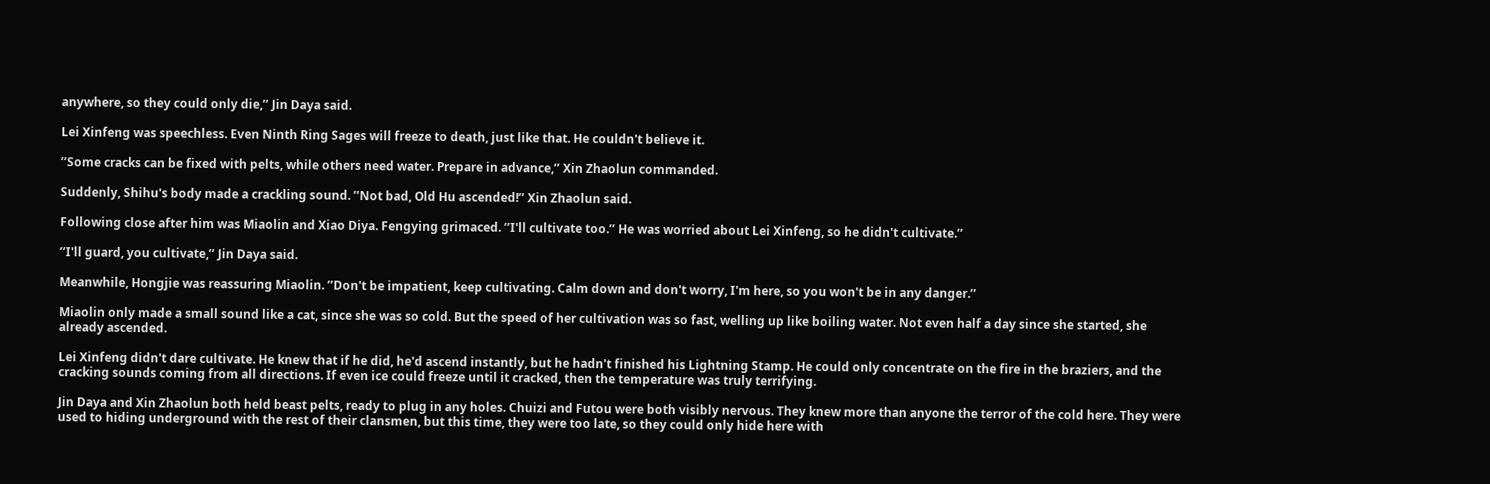anywhere, so they could only die,’’ Jin Daya said.

Lei Xinfeng was speechless. Even Ninth Ring Sages will freeze to death, just like that. He couldn't believe it.

’’Some cracks can be fixed with pelts, while others need water. Prepare in advance,’’ Xin Zhaolun commanded.

Suddenly, Shihu's body made a crackling sound. ’’Not bad, Old Hu ascended!’’ Xin Zhaolun said.

Following close after him was Miaolin and Xiao Diya. Fengying grimaced. ’’I'll cultivate too.’’ He was worried about Lei Xinfeng, so he didn't cultivate.’’

’’I'll guard, you cultivate,’’ Jin Daya said.

Meanwhile, Hongjie was reassuring Miaolin. ’’Don't be impatient, keep cultivating. Calm down and don't worry, I'm here, so you won't be in any danger.’’

Miaolin only made a small sound like a cat, since she was so cold. But the speed of her cultivation was so fast, welling up like boiling water. Not even half a day since she started, she already ascended.

Lei Xinfeng didn't dare cultivate. He knew that if he did, he'd ascend instantly, but he hadn't finished his Lightning Stamp. He could only concentrate on the fire in the braziers, and the cracking sounds coming from all directions. If even ice could freeze until it cracked, then the temperature was truly terrifying.

Jin Daya and Xin Zhaolun both held beast pelts, ready to plug in any holes. Chuizi and Futou were both visibly nervous. They knew more than anyone the terror of the cold here. They were used to hiding underground with the rest of their clansmen, but this time, they were too late, so they could only hide here with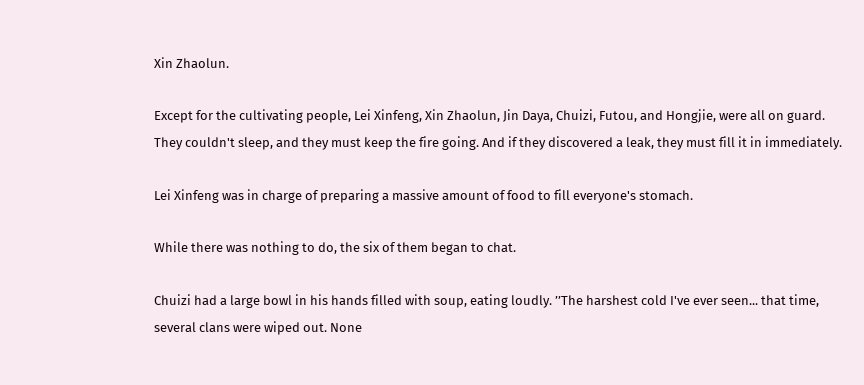Xin Zhaolun.

Except for the cultivating people, Lei Xinfeng, Xin Zhaolun, Jin Daya, Chuizi, Futou, and Hongjie, were all on guard. They couldn't sleep, and they must keep the fire going. And if they discovered a leak, they must fill it in immediately.

Lei Xinfeng was in charge of preparing a massive amount of food to fill everyone's stomach.

While there was nothing to do, the six of them began to chat.

Chuizi had a large bowl in his hands filled with soup, eating loudly. ’’The harshest cold I've ever seen... that time, several clans were wiped out. None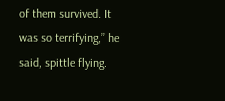of them survived. It was so terrifying,’’ he said, spittle flying.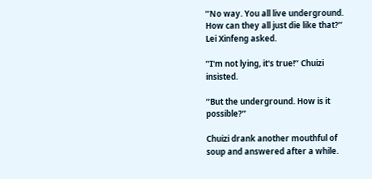’’No way. You all live underground. How can they all just die like that?’’ Lei Xinfeng asked.

’’I'm not lying, it's true!’’ Chuizi insisted.

’’But the underground. How is it possible?’’

Chuizi drank another mouthful of soup and answered after a while.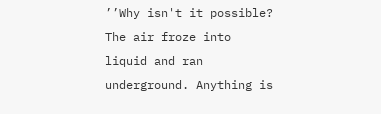’’Why isn't it possible? The air froze into liquid and ran underground. Anything is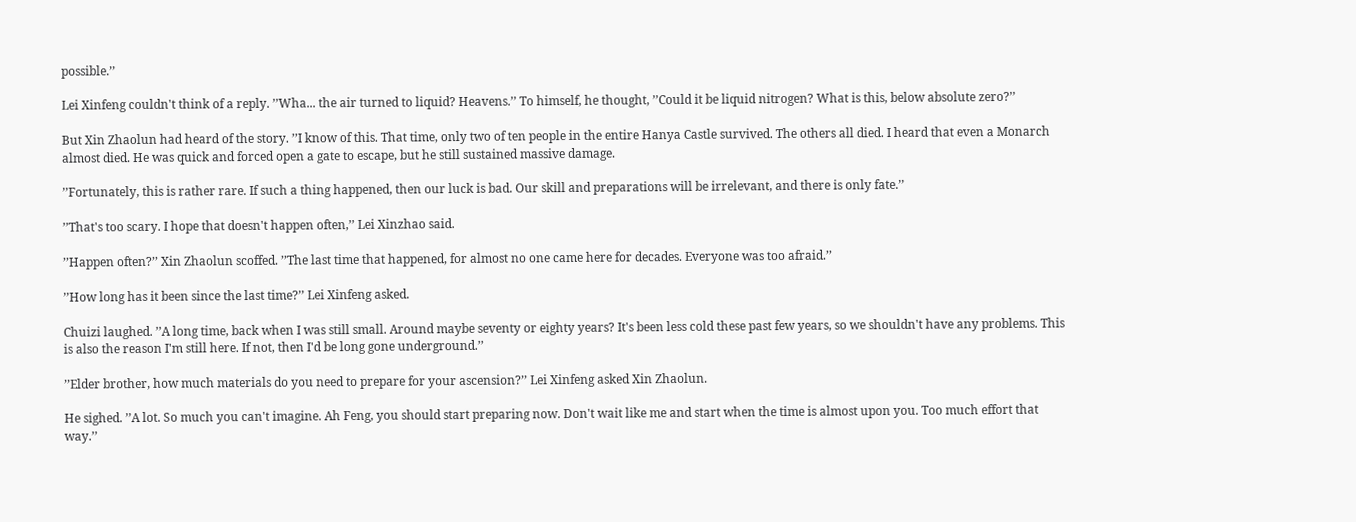possible.’’

Lei Xinfeng couldn't think of a reply. ’’Wha... the air turned to liquid? Heavens.’’ To himself, he thought, ’’Could it be liquid nitrogen? What is this, below absolute zero?’’

But Xin Zhaolun had heard of the story. ’’I know of this. That time, only two of ten people in the entire Hanya Castle survived. The others all died. I heard that even a Monarch almost died. He was quick and forced open a gate to escape, but he still sustained massive damage.

’’Fortunately, this is rather rare. If such a thing happened, then our luck is bad. Our skill and preparations will be irrelevant, and there is only fate.’’

’’That's too scary. I hope that doesn't happen often,’’ Lei Xinzhao said.

’’Happen often?’’ Xin Zhaolun scoffed. ’’The last time that happened, for almost no one came here for decades. Everyone was too afraid.’’

’’How long has it been since the last time?’’ Lei Xinfeng asked.

Chuizi laughed. ’’A long time, back when I was still small. Around maybe seventy or eighty years? It's been less cold these past few years, so we shouldn't have any problems. This is also the reason I'm still here. If not, then I'd be long gone underground.’’

’’Elder brother, how much materials do you need to prepare for your ascension?’’ Lei Xinfeng asked Xin Zhaolun.

He sighed. ’’A lot. So much you can't imagine. Ah Feng, you should start preparing now. Don't wait like me and start when the time is almost upon you. Too much effort that way.’’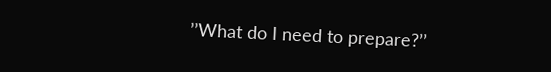’’What do I need to prepare?’’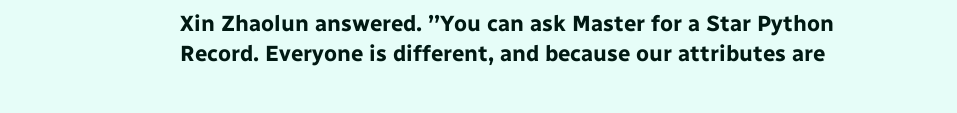Xin Zhaolun answered. ’’You can ask Master for a Star Python Record. Everyone is different, and because our attributes are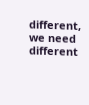different, we need different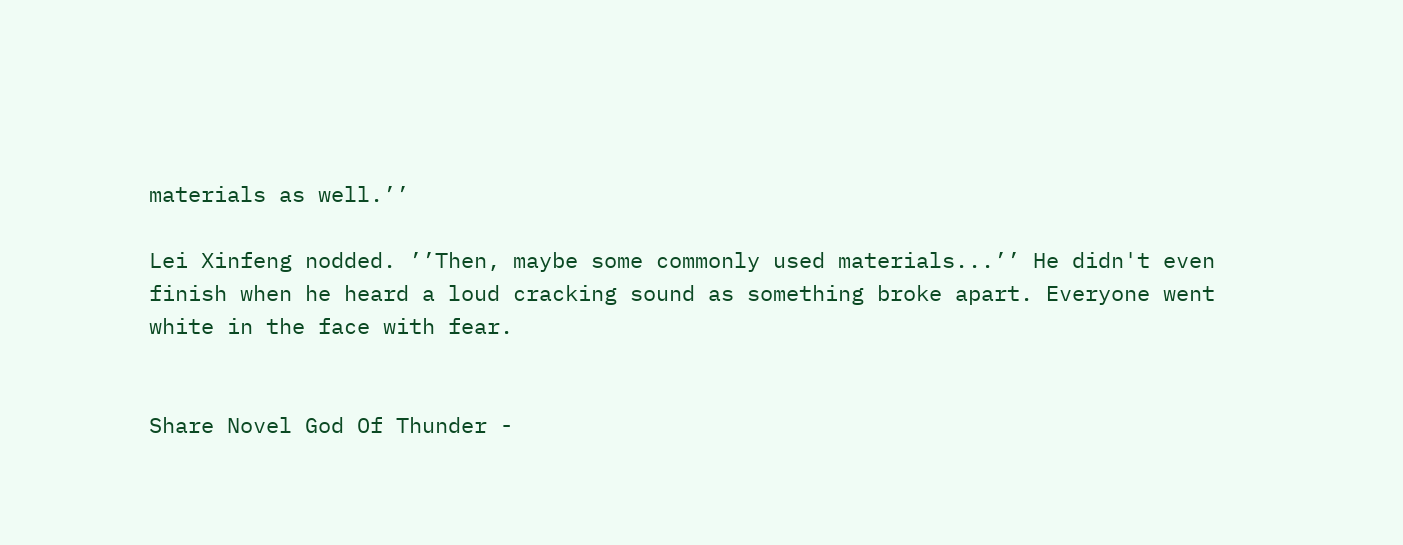materials as well.’’

Lei Xinfeng nodded. ’’Then, maybe some commonly used materials...’’ He didn't even finish when he heard a loud cracking sound as something broke apart. Everyone went white in the face with fear.


Share Novel God Of Thunder -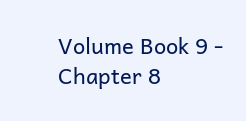Volume Book 9 - Chapter 8